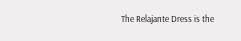The Relajante Dress is the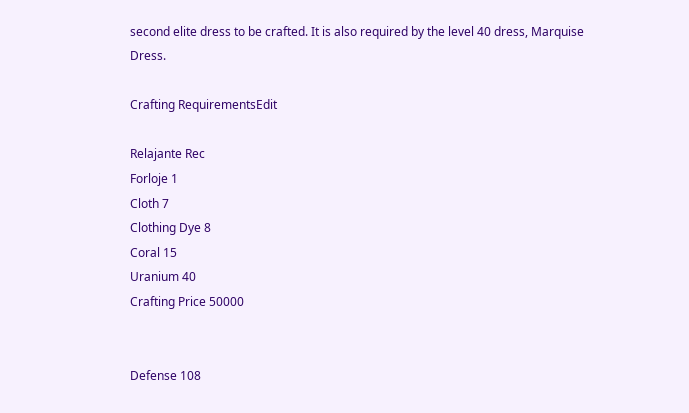second elite dress to be crafted. It is also required by the level 40 dress, Marquise Dress.

Crafting RequirementsEdit

Relajante Rec
Forloje 1
Cloth 7
Clothing Dye 8
Coral 15
Uranium 40
Crafting Price 50000


Defense 108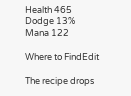Health 465
Dodge 13%
Mana 122

Where to FindEdit

The recipe drops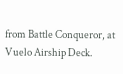from Battle Conqueror, at Vuelo Airship Deck.